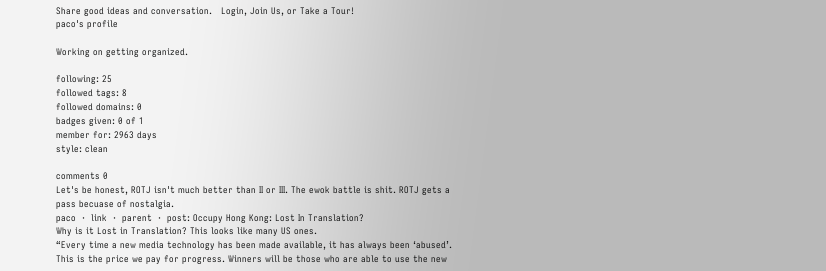Share good ideas and conversation.   Login, Join Us, or Take a Tour!
paco's profile

Working on getting organized.

following: 25
followed tags: 8
followed domains: 0
badges given: 0 of 1
member for: 2963 days
style: clean

comments 0
Let's be honest, ROTJ isn't much better than II or III. The ewok battle is shit. ROTJ gets a pass becuase of nostalgia.
paco  ·  link  ·  parent  ·  post: Occupy Hong Kong: Lost In Translation?
Why is it Lost in Translation? This looks like many US ones.
“Every time a new media technology has been made available, it has always been ‘abused’. This is the price we pay for progress. Winners will be those who are able to use the new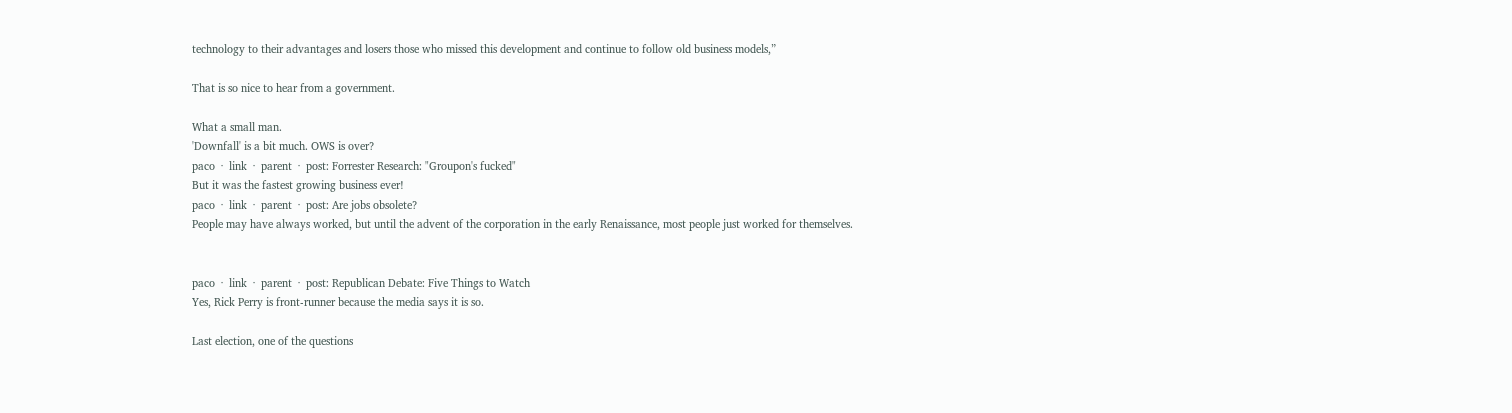technology to their advantages and losers those who missed this development and continue to follow old business models,”

That is so nice to hear from a government.

What a small man.
'Downfall' is a bit much. OWS is over?
paco  ·  link  ·  parent  ·  post: Forrester Research: "Groupon's fucked"
But it was the fastest growing business ever!
paco  ·  link  ·  parent  ·  post: Are jobs obsolete?
People may have always worked, but until the advent of the corporation in the early Renaissance, most people just worked for themselves.


paco  ·  link  ·  parent  ·  post: Republican Debate: Five Things to Watch
Yes, Rick Perry is front-runner because the media says it is so.

Last election, one of the questions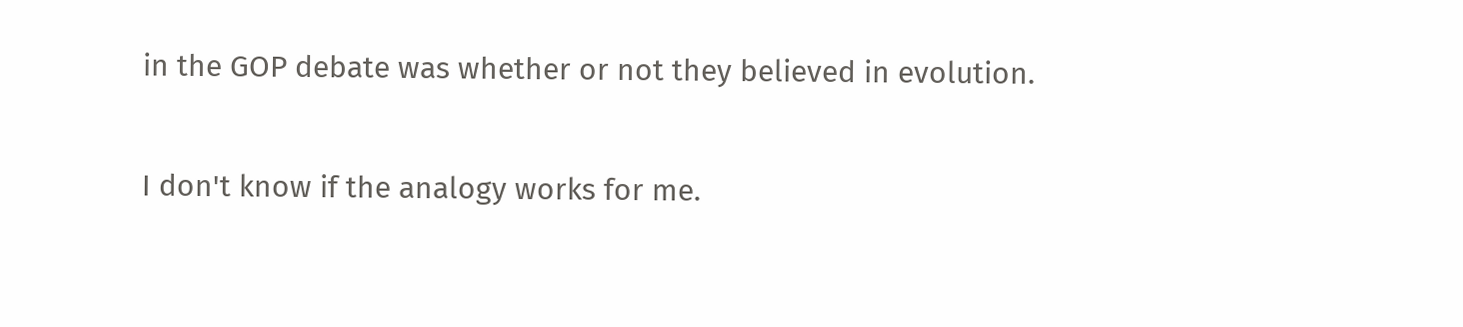in the GOP debate was whether or not they believed in evolution.

I don't know if the analogy works for me.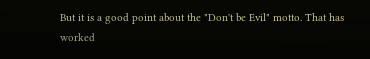But it is a good point about the "Don't be Evil" motto. That has worked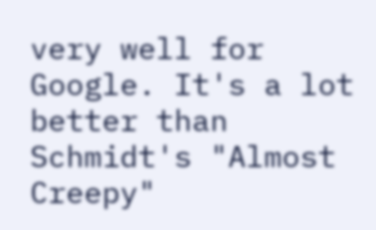very well for Google. It's a lot better than Schmidt's "Almost Creepy"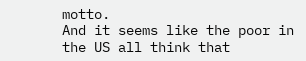motto.
And it seems like the poor in the US all think that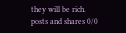they will be rich.
posts and shares 0/0